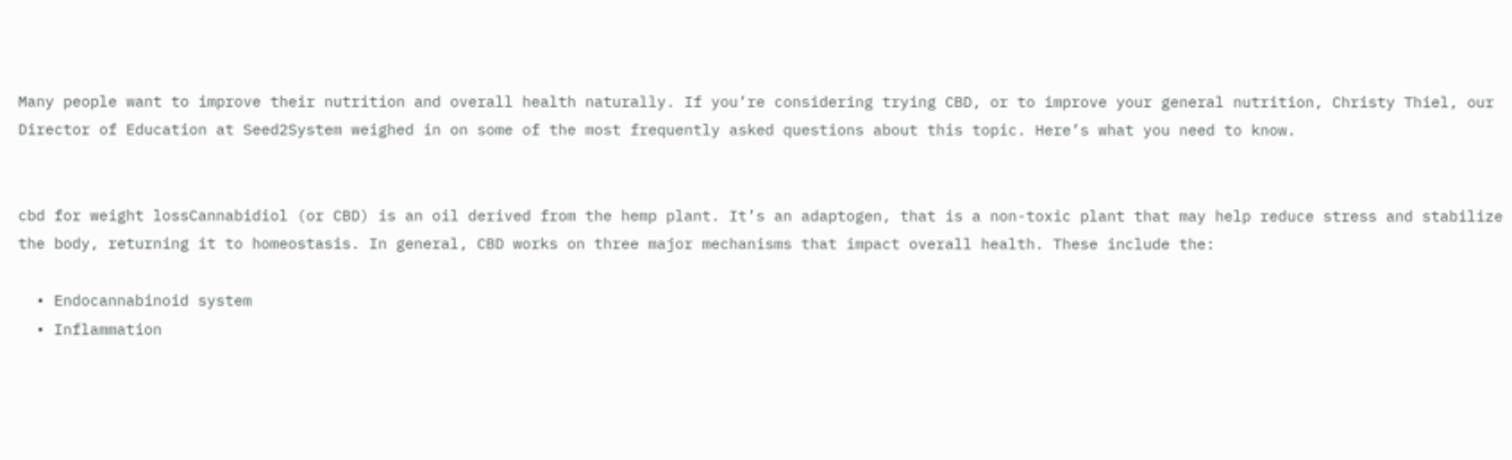Many people want to improve their nutrition and overall health naturally. If you’re considering trying CBD, or to improve your general nutrition, Christy Thiel, our Director of Education at Seed2System weighed in on some of the most frequently asked questions about this topic. Here’s what you need to know.


cbd for weight lossCannabidiol (or CBD) is an oil derived from the hemp plant. It’s an adaptogen, that is a non-toxic plant that may help reduce stress and stabilize the body, returning it to homeostasis. In general, CBD works on three major mechanisms that impact overall health. These include the:

  • Endocannabinoid system
  • Inflammation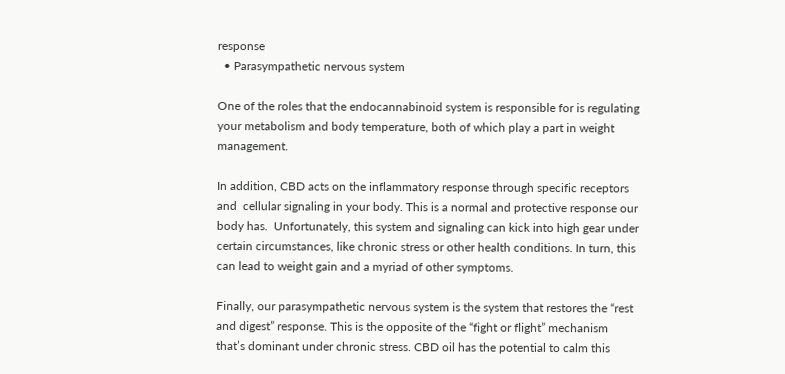response
  • Parasympathetic nervous system

One of the roles that the endocannabinoid system is responsible for is regulating your metabolism and body temperature, both of which play a part in weight management.

In addition, CBD acts on the inflammatory response through specific receptors and  cellular signaling in your body. This is a normal and protective response our body has.  Unfortunately, this system and signaling can kick into high gear under certain circumstances, like chronic stress or other health conditions. In turn, this can lead to weight gain and a myriad of other symptoms.

Finally, our parasympathetic nervous system is the system that restores the “rest and digest” response. This is the opposite of the “fight or flight” mechanism that’s dominant under chronic stress. CBD oil has the potential to calm this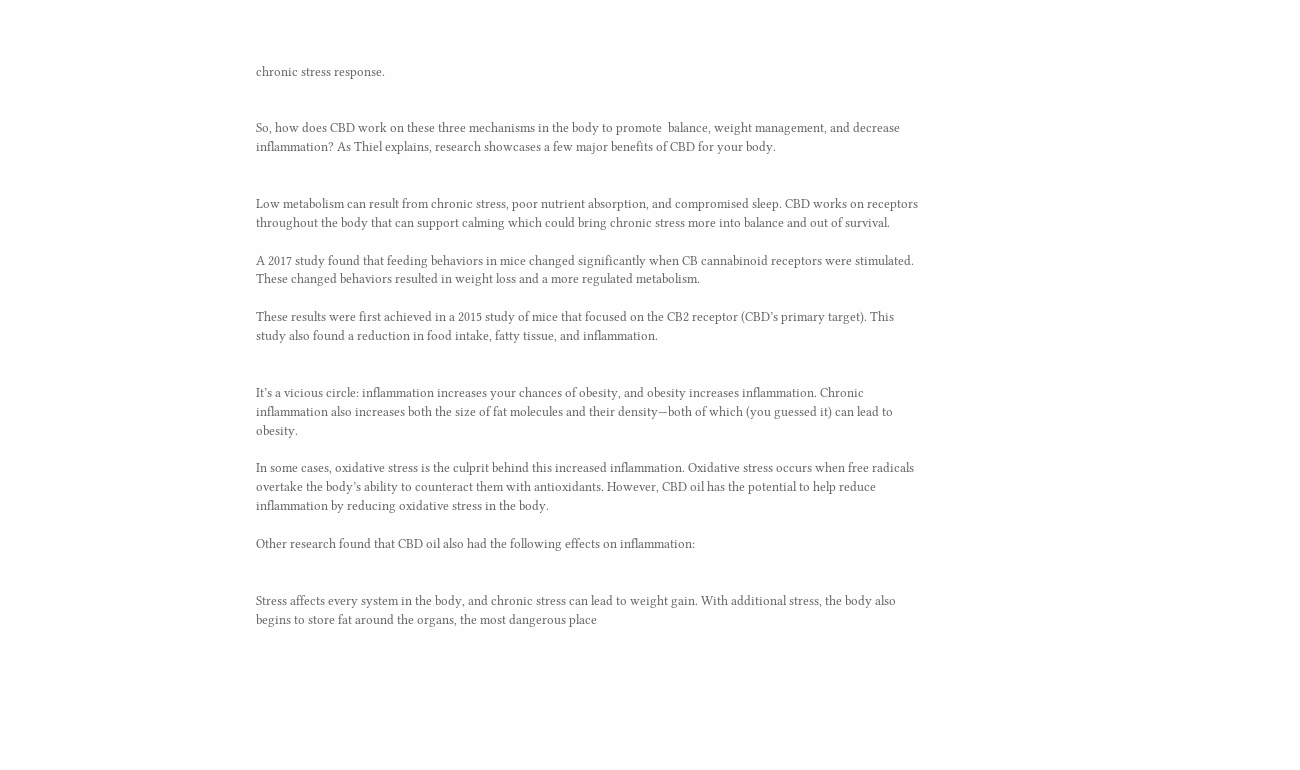chronic stress response.


So, how does CBD work on these three mechanisms in the body to promote  balance, weight management, and decrease inflammation? As Thiel explains, research showcases a few major benefits of CBD for your body.


Low metabolism can result from chronic stress, poor nutrient absorption, and compromised sleep. CBD works on receptors throughout the body that can support calming which could bring chronic stress more into balance and out of survival.

A 2017 study found that feeding behaviors in mice changed significantly when CB cannabinoid receptors were stimulated. These changed behaviors resulted in weight loss and a more regulated metabolism.

These results were first achieved in a 2015 study of mice that focused on the CB2 receptor (CBD’s primary target). This study also found a reduction in food intake, fatty tissue, and inflammation.


It’s a vicious circle: inflammation increases your chances of obesity, and obesity increases inflammation. Chronic inflammation also increases both the size of fat molecules and their density—both of which (you guessed it) can lead to obesity.

In some cases, oxidative stress is the culprit behind this increased inflammation. Oxidative stress occurs when free radicals overtake the body’s ability to counteract them with antioxidants. However, CBD oil has the potential to help reduce inflammation by reducing oxidative stress in the body.

Other research found that CBD oil also had the following effects on inflammation:


Stress affects every system in the body, and chronic stress can lead to weight gain. With additional stress, the body also begins to store fat around the organs, the most dangerous place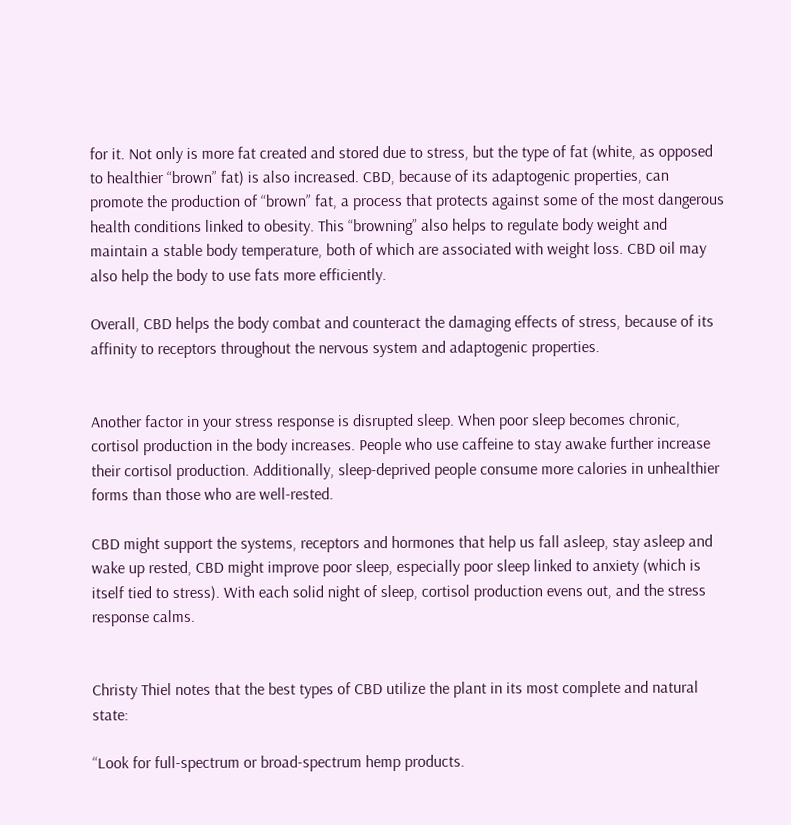for it. Not only is more fat created and stored due to stress, but the type of fat (white, as opposed to healthier “brown” fat) is also increased. CBD, because of its adaptogenic properties, can promote the production of “brown” fat, a process that protects against some of the most dangerous health conditions linked to obesity. This “browning” also helps to regulate body weight and maintain a stable body temperature, both of which are associated with weight loss. CBD oil may also help the body to use fats more efficiently.

Overall, CBD helps the body combat and counteract the damaging effects of stress, because of its affinity to receptors throughout the nervous system and adaptogenic properties.


Another factor in your stress response is disrupted sleep. When poor sleep becomes chronic, cortisol production in the body increases. People who use caffeine to stay awake further increase their cortisol production. Additionally, sleep-deprived people consume more calories in unhealthier forms than those who are well-rested.

CBD might support the systems, receptors and hormones that help us fall asleep, stay asleep and wake up rested, CBD might improve poor sleep, especially poor sleep linked to anxiety (which is itself tied to stress). With each solid night of sleep, cortisol production evens out, and the stress response calms.


Christy Thiel notes that the best types of CBD utilize the plant in its most complete and natural state:

“Look for full-spectrum or broad-spectrum hemp products.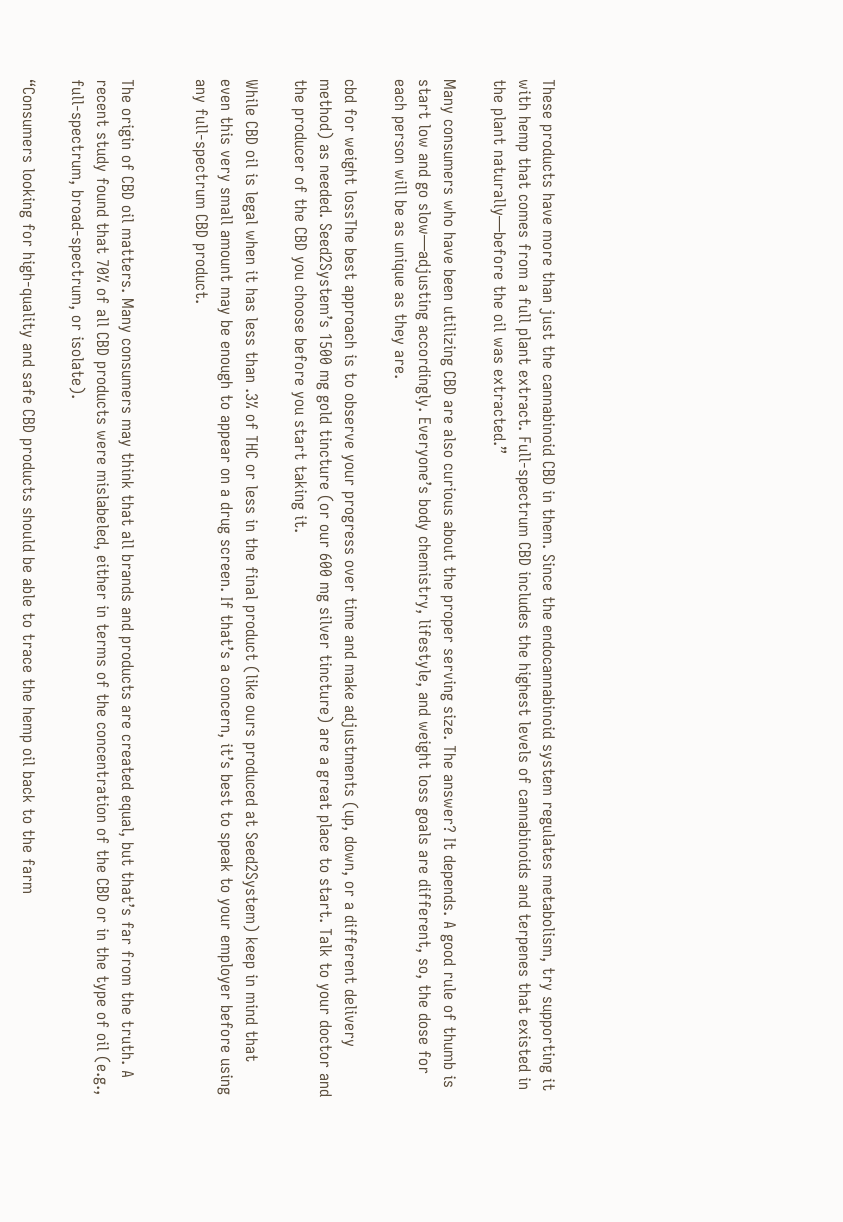These products have more than just the cannabinoid CBD in them. Since the endocannabinoid system regulates metabolism, try supporting it with hemp that comes from a full plant extract. Full-spectrum CBD includes the highest levels of cannabinoids and terpenes that existed in the plant naturally—before the oil was extracted.”

Many consumers who have been utilizing CBD are also curious about the proper serving size. The answer? It depends. A good rule of thumb is start low and go slow—adjusting accordingly. Everyone’s body chemistry, lifestyle, and weight loss goals are different, so, the dose for each person will be as unique as they are.

cbd for weight lossThe best approach is to observe your progress over time and make adjustments (up, down, or a different delivery method) as needed. Seed2System’s 1500 mg gold tincture (or our 600 mg silver tincture) are a great place to start. Talk to your doctor and the producer of the CBD you choose before you start taking it.

While CBD oil is legal when it has less than .3% of THC or less in the final product (like ours produced at Seed2System) keep in mind that even this very small amount may be enough to appear on a drug screen. If that’s a concern, it’s best to speak to your employer before using any full-spectrum CBD product.


The origin of CBD oil matters. Many consumers may think that all brands and products are created equal, but that’s far from the truth. A recent study found that 70% of all CBD products were mislabeled, either in terms of the concentration of the CBD or in the type of oil (e.g., full-spectrum, broad-spectrum, or isolate).

“Consumers looking for high-quality and safe CBD products should be able to trace the hemp oil back to the farm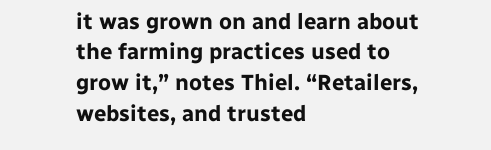it was grown on and learn about the farming practices used to grow it,” notes Thiel. “Retailers, websites, and trusted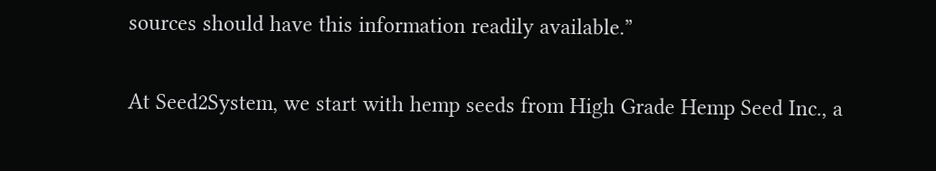sources should have this information readily available.”

At Seed2System, we start with hemp seeds from High Grade Hemp Seed Inc., a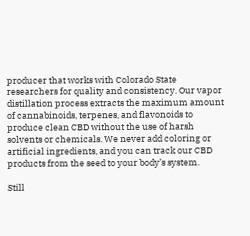producer that works with Colorado State researchers for quality and consistency. Our vapor distillation process extracts the maximum amount of cannabinoids, terpenes, and flavonoids to produce clean CBD without the use of harsh solvents or chemicals. We never add coloring or artificial ingredients, and you can track our CBD products from the seed to your body’s system.

Still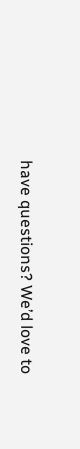have questions? We’d love to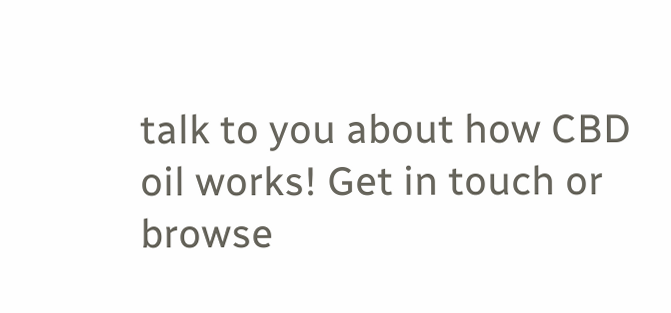talk to you about how CBD oil works! Get in touch or browse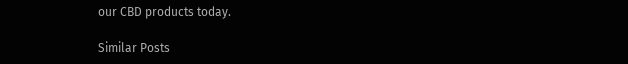our CBD products today.

Similar Posts